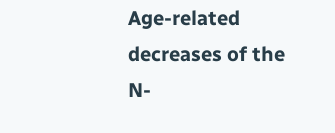Age-related decreases of the N-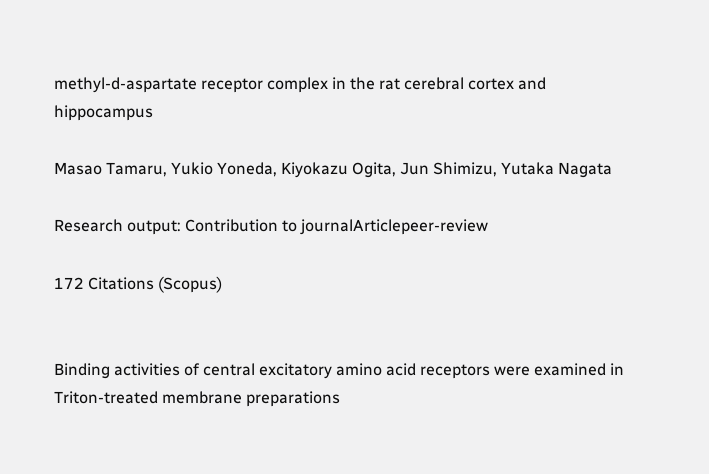methyl-d-aspartate receptor complex in the rat cerebral cortex and hippocampus

Masao Tamaru, Yukio Yoneda, Kiyokazu Ogita, Jun Shimizu, Yutaka Nagata

Research output: Contribution to journalArticlepeer-review

172 Citations (Scopus)


Binding activities of central excitatory amino acid receptors were examined in Triton-treated membrane preparations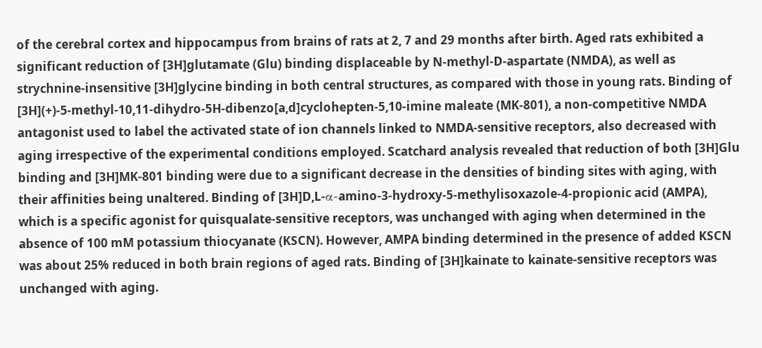of the cerebral cortex and hippocampus from brains of rats at 2, 7 and 29 months after birth. Aged rats exhibited a significant reduction of [3H]glutamate (Glu) binding displaceable by N-methyl-D-aspartate (NMDA), as well as strychnine-insensitive [3H]glycine binding in both central structures, as compared with those in young rats. Binding of [3H](+)-5-methyl-10,11-dihydro-5H-dibenzo[a,d]cyclohepten-5,10-imine maleate (MK-801), a non-competitive NMDA antagonist used to label the activated state of ion channels linked to NMDA-sensitive receptors, also decreased with aging irrespective of the experimental conditions employed. Scatchard analysis revealed that reduction of both [3H]Glu binding and [3H]MK-801 binding were due to a significant decrease in the densities of binding sites with aging, with their affinities being unaltered. Binding of [3H]D,L-α-amino-3-hydroxy-5-methylisoxazole-4-propionic acid (AMPA), which is a specific agonist for quisqualate-sensitive receptors, was unchanged with aging when determined in the absence of 100 mM potassium thiocyanate (KSCN). However, AMPA binding determined in the presence of added KSCN was about 25% reduced in both brain regions of aged rats. Binding of [3H]kainate to kainate-sensitive receptors was unchanged with aging.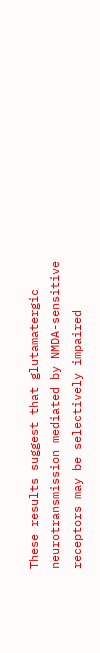These results suggest that glutamatergic neurotransmission mediated by NMDA-sensitive receptors may be selectively impaired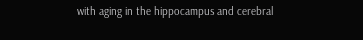with aging in the hippocampus and cerebral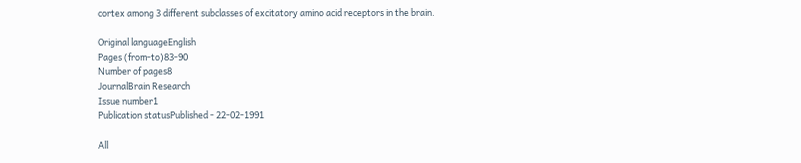cortex among 3 different subclasses of excitatory amino acid receptors in the brain.

Original languageEnglish
Pages (from-to)83-90
Number of pages8
JournalBrain Research
Issue number1
Publication statusPublished - 22-02-1991

All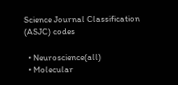Science Journal Classification (ASJC) codes

  • Neuroscience(all)
  • Molecular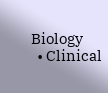Biology
  • Clinical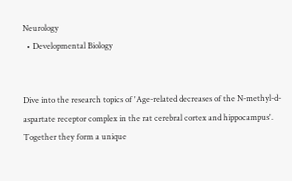Neurology
  • Developmental Biology


Dive into the research topics of 'Age-related decreases of the N-methyl-d-aspartate receptor complex in the rat cerebral cortex and hippocampus'. Together they form a unique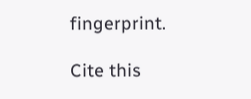fingerprint.

Cite this